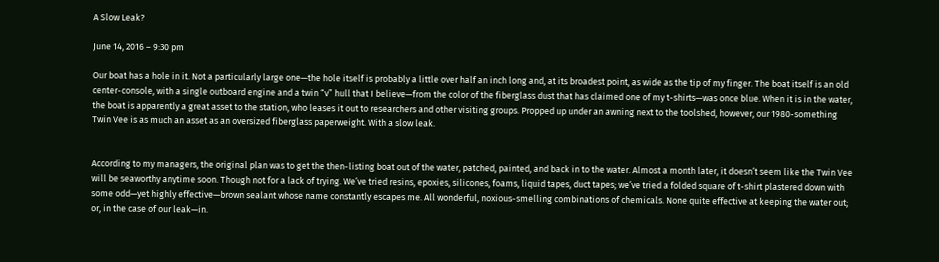A Slow Leak?

June 14, 2016 – 9:30 pm

Our boat has a hole in it. Not a particularly large one—the hole itself is probably a little over half an inch long and, at its broadest point, as wide as the tip of my finger. The boat itself is an old center-console, with a single outboard engine and a twin “v” hull that I believe—from the color of the fiberglass dust that has claimed one of my t-shirts—was once blue. When it is in the water, the boat is apparently a great asset to the station, who leases it out to researchers and other visiting groups. Propped up under an awning next to the toolshed, however, our 1980-something Twin Vee is as much an asset as an oversized fiberglass paperweight. With a slow leak.


According to my managers, the original plan was to get the then-listing boat out of the water, patched, painted, and back in to the water. Almost a month later, it doesn’t seem like the Twin Vee will be seaworthy anytime soon. Though not for a lack of trying. We’ve tried resins, epoxies, silicones, foams, liquid tapes, duct tapes; we’ve tried a folded square of t-shirt plastered down with some odd—yet highly effective—brown sealant whose name constantly escapes me. All wonderful, noxious-smelling combinations of chemicals. None quite effective at keeping the water out; or, in the case of our leak—in.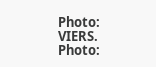Photo: VIERS.
Photo: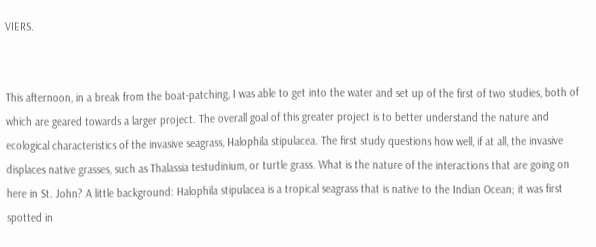VIERS.


This afternoon, in a break from the boat-patching, I was able to get into the water and set up of the first of two studies, both of which are geared towards a larger project. The overall goal of this greater project is to better understand the nature and ecological characteristics of the invasive seagrass, Halophila stipulacea. The first study questions how well, if at all, the invasive displaces native grasses, such as Thalassia testudinium, or turtle grass. What is the nature of the interactions that are going on here in St. John? A little background: Halophila stipulacea is a tropical seagrass that is native to the Indian Ocean; it was first spotted in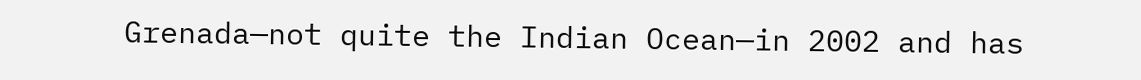Grenada—not quite the Indian Ocean—in 2002 and has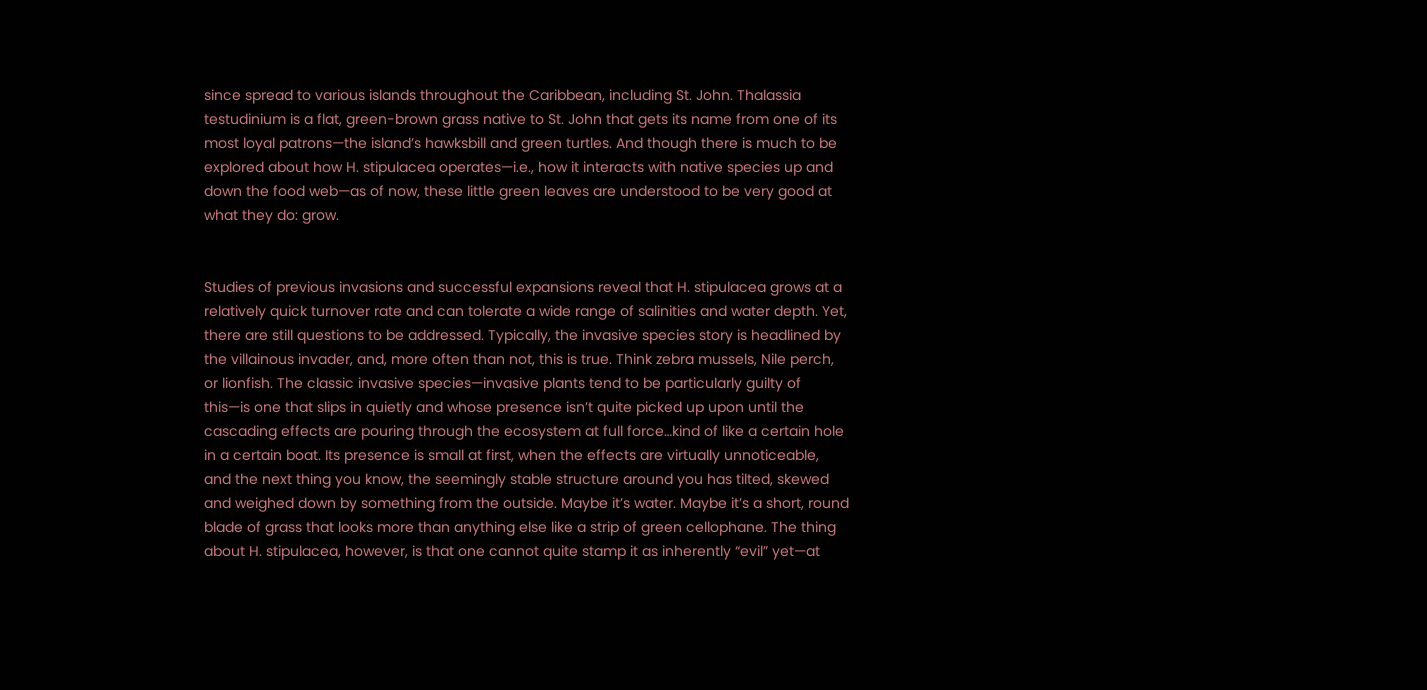since spread to various islands throughout the Caribbean, including St. John. Thalassia testudinium is a flat, green-brown grass native to St. John that gets its name from one of its most loyal patrons—the island’s hawksbill and green turtles. And though there is much to be explored about how H. stipulacea operates—i.e., how it interacts with native species up and down the food web—as of now, these little green leaves are understood to be very good at what they do: grow.


Studies of previous invasions and successful expansions reveal that H. stipulacea grows at a relatively quick turnover rate and can tolerate a wide range of salinities and water depth. Yet, there are still questions to be addressed. Typically, the invasive species story is headlined by the villainous invader, and, more often than not, this is true. Think zebra mussels, Nile perch, or lionfish. The classic invasive species—invasive plants tend to be particularly guilty of this—is one that slips in quietly and whose presence isn’t quite picked up upon until the cascading effects are pouring through the ecosystem at full force…kind of like a certain hole in a certain boat. Its presence is small at first, when the effects are virtually unnoticeable, and the next thing you know, the seemingly stable structure around you has tilted, skewed and weighed down by something from the outside. Maybe it’s water. Maybe it’s a short, round blade of grass that looks more than anything else like a strip of green cellophane. The thing about H. stipulacea, however, is that one cannot quite stamp it as inherently “evil” yet—at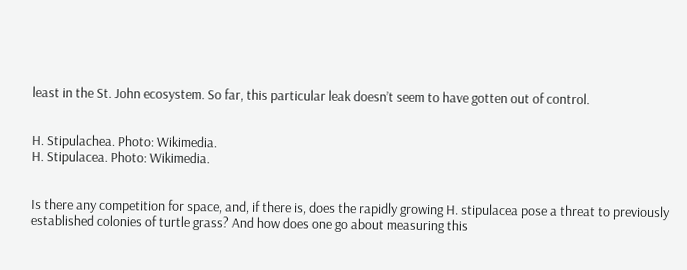least in the St. John ecosystem. So far, this particular leak doesn’t seem to have gotten out of control.


H. Stipulachea. Photo: Wikimedia.
H. Stipulacea. Photo: Wikimedia.


Is there any competition for space, and, if there is, does the rapidly growing H. stipulacea pose a threat to previously established colonies of turtle grass? And how does one go about measuring this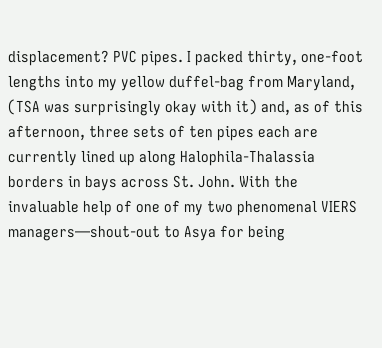displacement? PVC pipes. I packed thirty, one-foot lengths into my yellow duffel-bag from Maryland, (TSA was surprisingly okay with it) and, as of this afternoon, three sets of ten pipes each are currently lined up along Halophila-Thalassia borders in bays across St. John. With the invaluable help of one of my two phenomenal VIERS managers—shout-out to Asya for being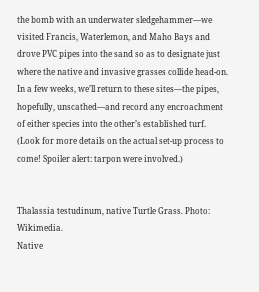the bomb with an underwater sledgehammer—we visited Francis, Waterlemon, and Maho Bays and drove PVC pipes into the sand so as to designate just where the native and invasive grasses collide head-on. In a few weeks, we’ll return to these sites—the pipes, hopefully, unscathed—and record any encroachment of either species into the other’s established turf. (Look for more details on the actual set-up process to come! Spoiler alert: tarpon were involved.)


Thalassia testudinum, native Turtle Grass. Photo: Wikimedia.
Native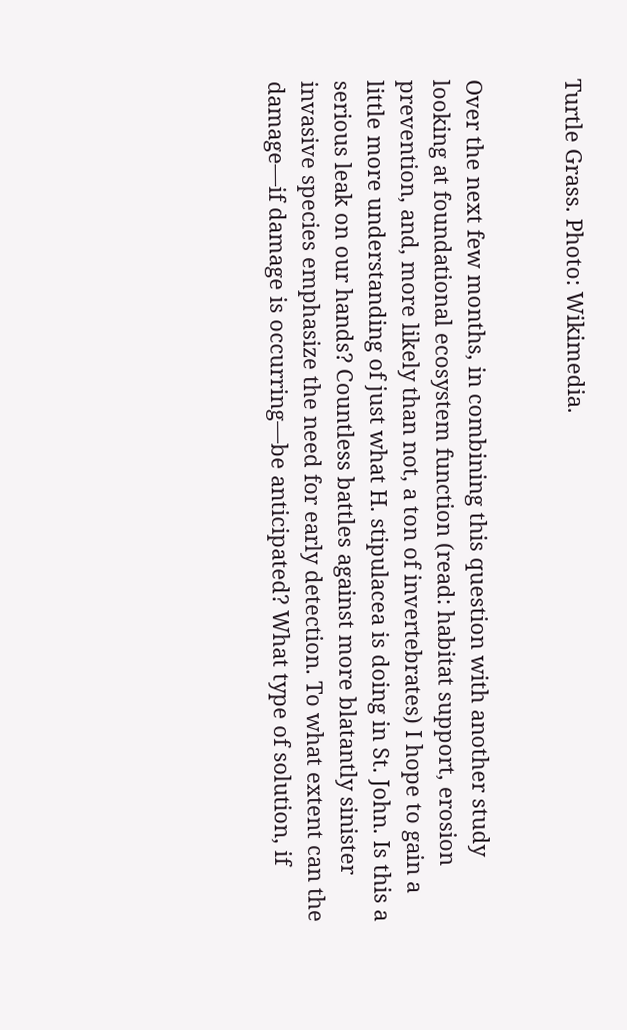Turtle Grass. Photo: Wikimedia.


Over the next few months, in combining this question with another study looking at foundational ecosystem function (read: habitat support, erosion prevention, and, more likely than not, a ton of invertebrates) I hope to gain a little more understanding of just what H. stipulacea is doing in St. John. Is this a serious leak on our hands? Countless battles against more blatantly sinister invasive species emphasize the need for early detection. To what extent can the damage—if damage is occurring—be anticipated? What type of solution, if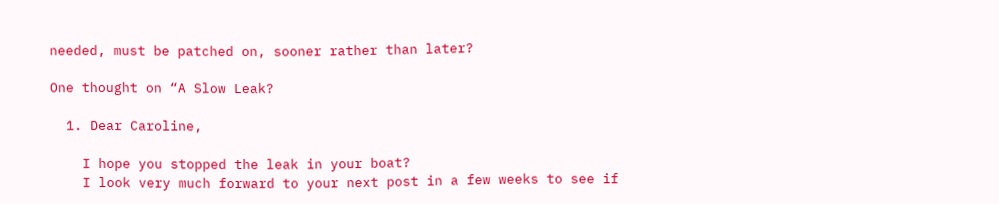needed, must be patched on, sooner rather than later?

One thought on “A Slow Leak?

  1. Dear Caroline,

    I hope you stopped the leak in your boat?
    I look very much forward to your next post in a few weeks to see if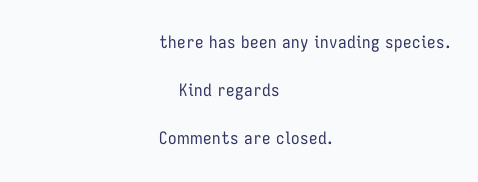there has been any invading species.

    Kind regards

Comments are closed.